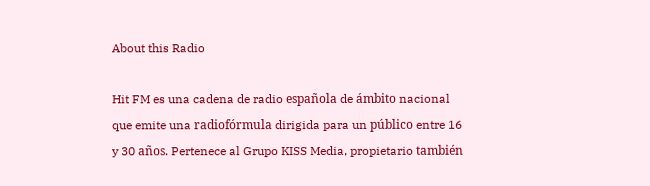About this Radio

Hit FM es una cadena de radio española de ámbito nacional que emite una radiofórmula dirigida para un público entre 16 y 30 años. Pertenece al Grupo KISS Media, propietario también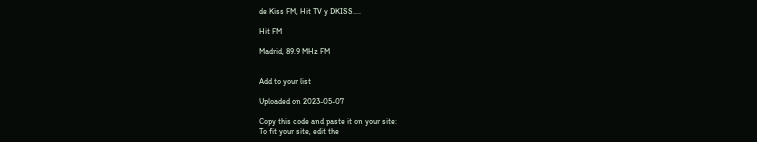de Kiss FM, Hit TV y DKISS....

Hit FM

Madrid, 89.9 MHz FM


Add to your list

Uploaded on 2023-05-07

Copy this code and paste it on your site:
To fit your site, edit the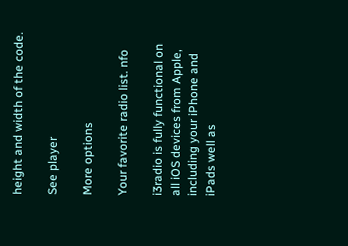height and width of the code.

See player

More options

Your favorite radio list. nfo

i3radio is fully functional on all iOS devices from Apple, including your iPhone and iPads well as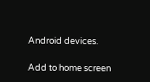Android devices.

Add to home screen